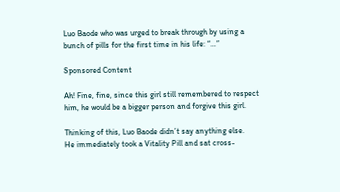Luo Baode who was urged to break through by using a bunch of pills for the first time in his life: “…”

Sponsored Content

Ah! Fine, fine, since this girl still remembered to respect him, he would be a bigger person and forgive this girl.

Thinking of this, Luo Baode didn’t say anything else.
He immediately took a Vitality Pill and sat cross-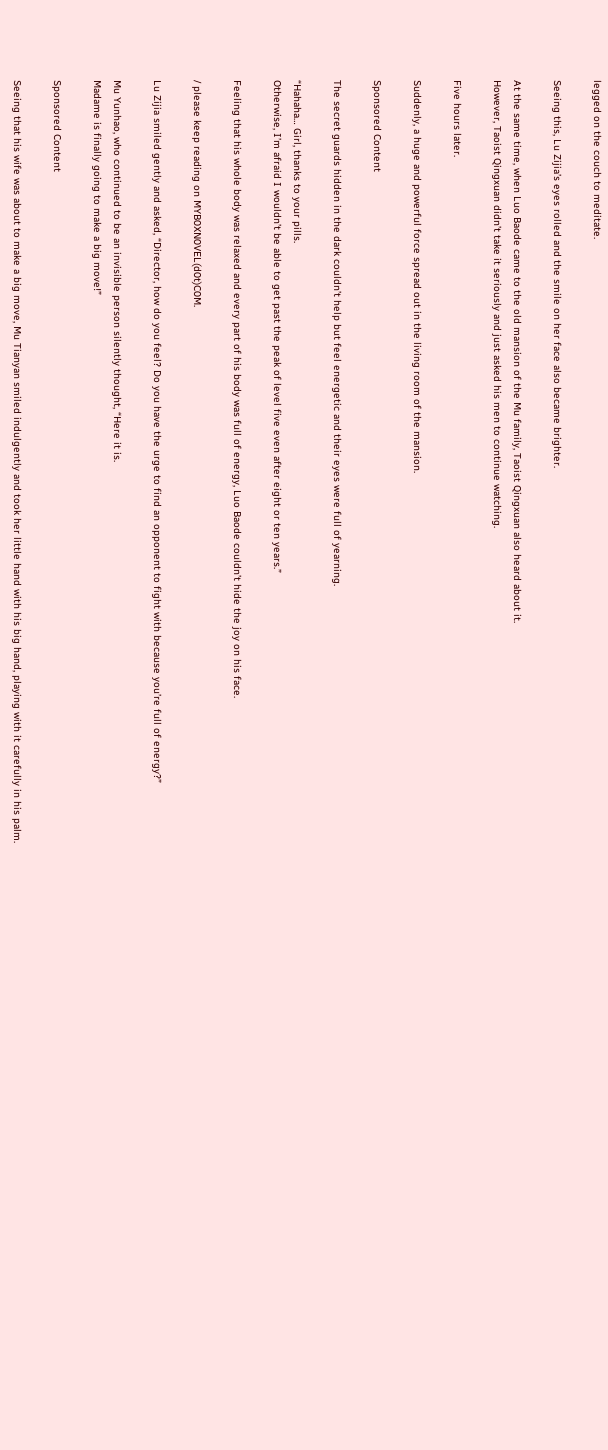legged on the couch to meditate.

Seeing this, Lu Zijia’s eyes rolled and the smile on her face also became brighter.

At the same time, when Luo Baode came to the old mansion of the Mu family, Taoist Qingxuan also heard about it.
However, Taoist Qingxuan didn’t take it seriously and just asked his men to continue watching.

Five hours later.

Suddenly, a huge and powerful force spread out in the living room of the mansion.

Sponsored Content

The secret guards hidden in the dark couldn’t help but feel energetic and their eyes were full of yearning.

“Hahaha… Girl, thanks to your pills.
Otherwise, I’m afraid I wouldn’t be able to get past the peak of level five even after eight or ten years.”

Feeling that his whole body was relaxed and every part of his body was full of energy, Luo Baode couldn’t hide the joy on his face.

/ please keep reading on MYB0XN0VEL(d0t)C0M.

Lu Zijia smiled gently and asked, “Director, how do you feel? Do you have the urge to find an opponent to fight with because you’re full of energy?”

Mu Yunhao, who continued to be an invisible person silently thought, “Here it is.
Madame is finally going to make a big move!”

Sponsored Content

Seeing that his wife was about to make a big move, Mu Tianyan smiled indulgently and took her little hand with his big hand, playing with it carefully in his palm.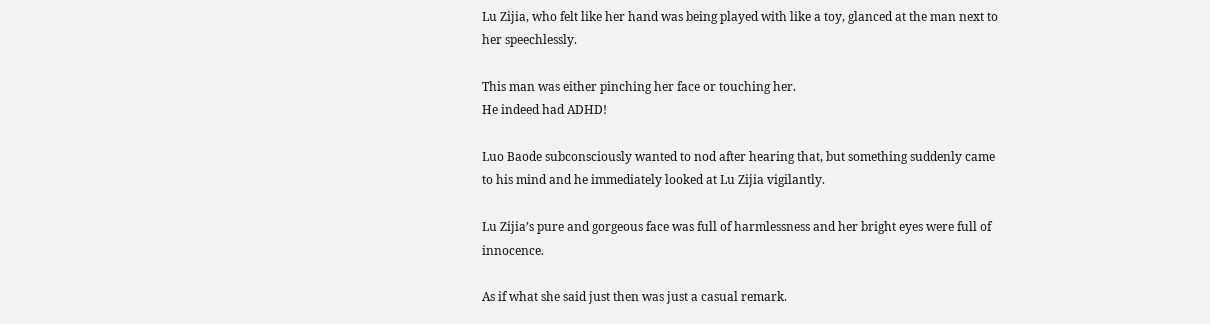Lu Zijia, who felt like her hand was being played with like a toy, glanced at the man next to her speechlessly.

This man was either pinching her face or touching her.
He indeed had ADHD!

Luo Baode subconsciously wanted to nod after hearing that, but something suddenly came to his mind and he immediately looked at Lu Zijia vigilantly.

Lu Zijia’s pure and gorgeous face was full of harmlessness and her bright eyes were full of innocence.

As if what she said just then was just a casual remark.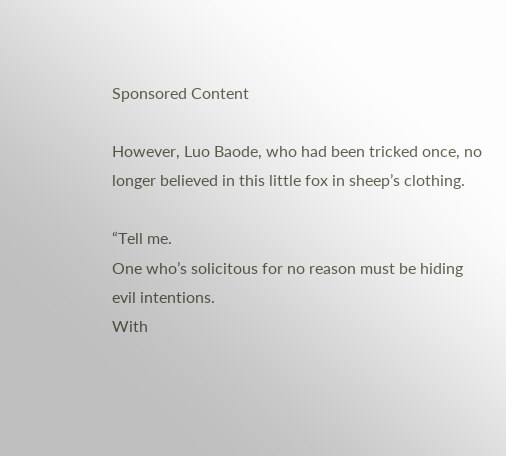Sponsored Content

However, Luo Baode, who had been tricked once, no longer believed in this little fox in sheep’s clothing.

“Tell me.
One who’s solicitous for no reason must be hiding evil intentions.
With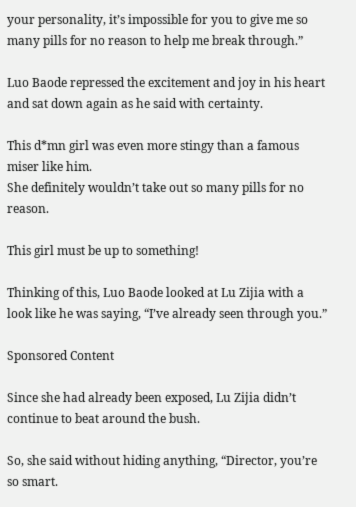your personality, it’s impossible for you to give me so many pills for no reason to help me break through.”

Luo Baode repressed the excitement and joy in his heart and sat down again as he said with certainty.

This d*mn girl was even more stingy than a famous miser like him.
She definitely wouldn’t take out so many pills for no reason.

This girl must be up to something!

Thinking of this, Luo Baode looked at Lu Zijia with a look like he was saying, “I’ve already seen through you.”

Sponsored Content

Since she had already been exposed, Lu Zijia didn’t continue to beat around the bush.

So, she said without hiding anything, “Director, you’re so smart.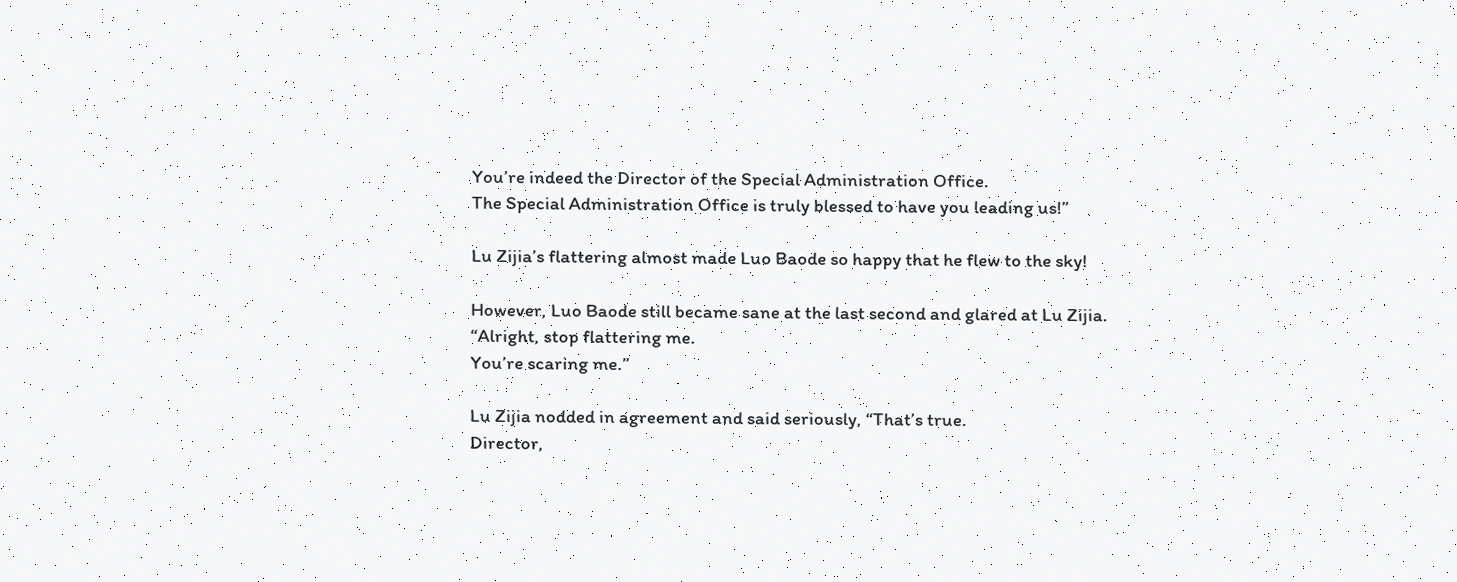You’re indeed the Director of the Special Administration Office.
The Special Administration Office is truly blessed to have you leading us!”

Lu Zijia’s flattering almost made Luo Baode so happy that he flew to the sky!

However, Luo Baode still became sane at the last second and glared at Lu Zijia.
“Alright, stop flattering me.
You’re scaring me.”

Lu Zijia nodded in agreement and said seriously, “That’s true.
Director,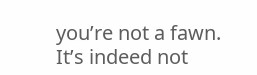you’re not a fawn.
It’s indeed not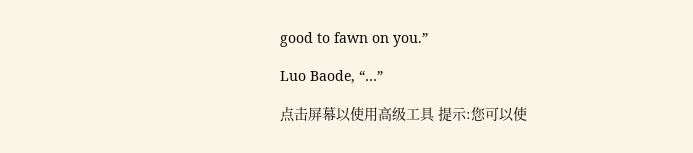good to fawn on you.”

Luo Baode, “…”

点击屏幕以使用高级工具 提示:您可以使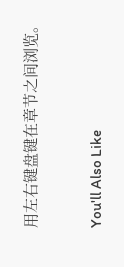用左右键盘键在章节之间浏览。

You'll Also Like